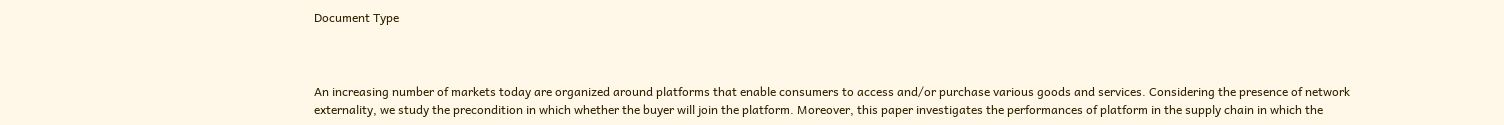Document Type



An increasing number of markets today are organized around platforms that enable consumers to access and/or purchase various goods and services. Considering the presence of network externality, we study the precondition in which whether the buyer will join the platform. Moreover, this paper investigates the performances of platform in the supply chain in which the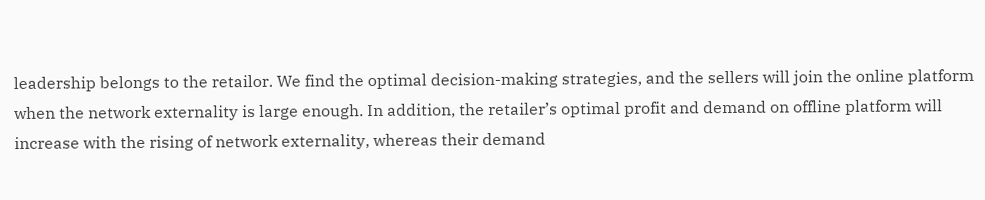leadership belongs to the retailor. We find the optimal decision-making strategies, and the sellers will join the online platform when the network externality is large enough. In addition, the retailer’s optimal profit and demand on offline platform will increase with the rising of network externality, whereas their demand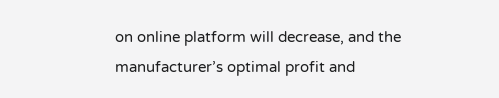on online platform will decrease, and the manufacturer’s optimal profit and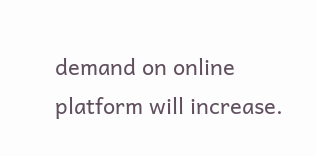demand on online platform will increase.